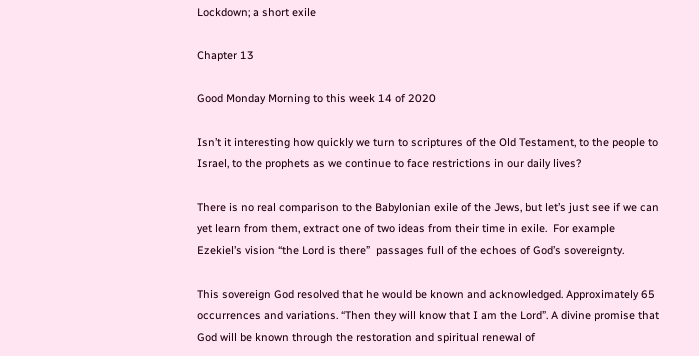Lockdown; a short exile

Chapter 13

Good Monday Morning to this week 14 of 2020

Isn’t it interesting how quickly we turn to scriptures of the Old Testament, to the people to Israel, to the prophets as we continue to face restrictions in our daily lives?

There is no real comparison to the Babylonian exile of the Jews, but let’s just see if we can yet learn from them, extract one of two ideas from their time in exile.  For example
Ezekiel’s vision “the Lord is there”  passages full of the echoes of God’s sovereignty.

This sovereign God resolved that he would be known and acknowledged. Approximately 65 occurrences and variations. “Then they will know that I am the Lord”. A divine promise that God will be known through the restoration and spiritual renewal of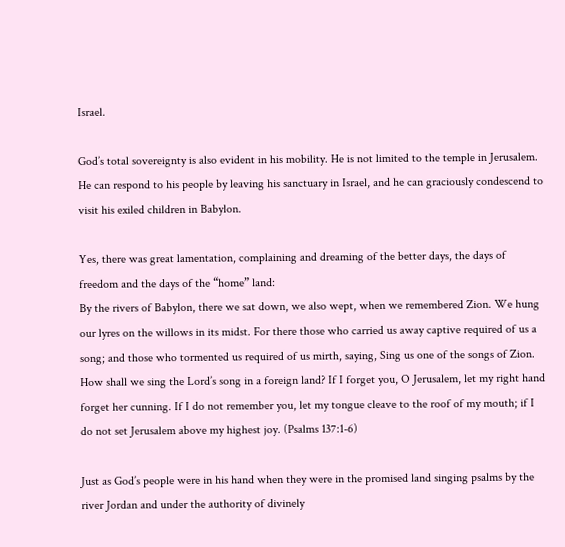Israel.

God’s total sovereignty is also evident in his mobility. He is not limited to the temple in Jerusalem. He can respond to his people by leaving his sanctuary in Israel, and he can graciously condescend to visit his exiled children in Babylon.

Yes, there was great lamentation, complaining and dreaming of the better days, the days of freedom and the days of the “home” land:
By the rivers of Babylon, there we sat down, we also wept, when we remembered Zion. We hung our lyres on the willows in its midst. For there those who carried us away captive required of us a song; and those who tormented us required of us mirth, saying, Sing us one of the songs of Zion. How shall we sing the Lord’s song in a foreign land? If I forget you, O Jerusalem, let my right hand forget her cunning. If I do not remember you, let my tongue cleave to the roof of my mouth; if I do not set Jerusalem above my highest joy. (Psalms 137:1-6)

Just as God’s people were in his hand when they were in the promised land singing psalms by the river Jordan and under the authority of divinely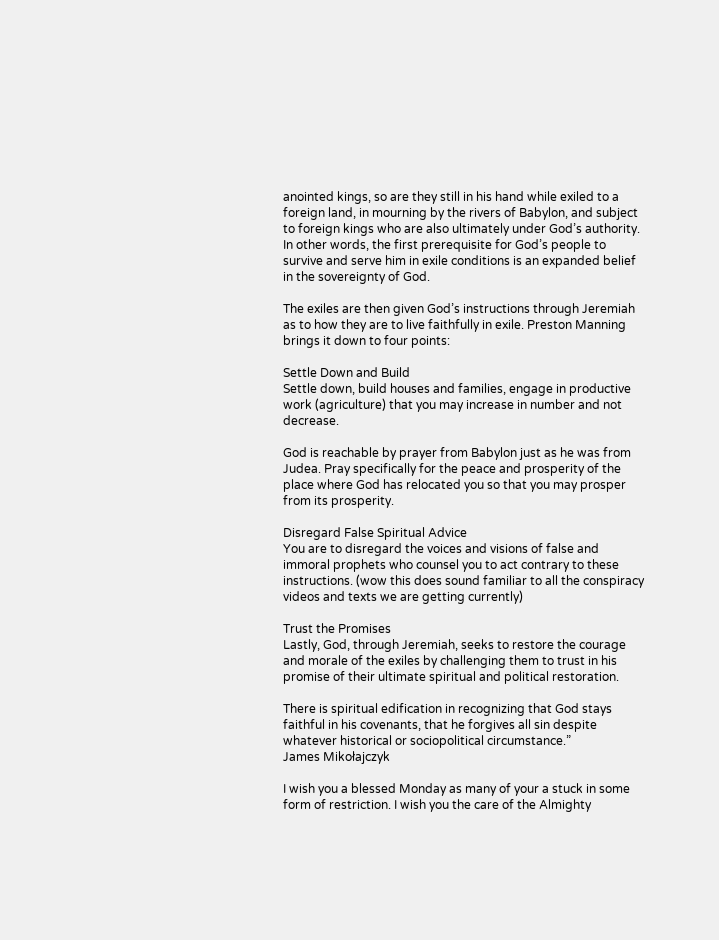anointed kings, so are they still in his hand while exiled to a foreign land, in mourning by the rivers of Babylon, and subject to foreign kings who are also ultimately under God’s authority. In other words, the first prerequisite for God’s people to survive and serve him in exile conditions is an expanded belief in the sovereignty of God.

The exiles are then given God’s instructions through Jeremiah as to how they are to live faithfully in exile. Preston Manning brings it down to four points:

Settle Down and Build
Settle down, build houses and families, engage in productive work (agriculture) that you may increase in number and not decrease.

God is reachable by prayer from Babylon just as he was from Judea. Pray specifically for the peace and prosperity of the place where God has relocated you so that you may prosper from its prosperity.

Disregard False Spiritual Advice
You are to disregard the voices and visions of false and immoral prophets who counsel you to act contrary to these instructions. (wow this does sound familiar to all the conspiracy videos and texts we are getting currently)

Trust the Promises
Lastly, God, through Jeremiah, seeks to restore the courage and morale of the exiles by challenging them to trust in his promise of their ultimate spiritual and political restoration.

There is spiritual edification in recognizing that God stays faithful in his covenants, that he forgives all sin despite whatever historical or sociopolitical circumstance.”
James Mikołajczyk

I wish you a blessed Monday as many of your a stuck in some form of restriction. I wish you the care of the Almighty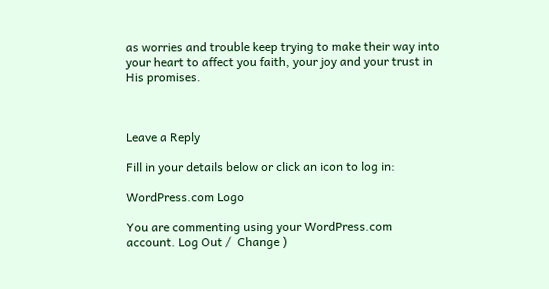as worries and trouble keep trying to make their way into your heart to affect you faith, your joy and your trust in His promises.



Leave a Reply

Fill in your details below or click an icon to log in:

WordPress.com Logo

You are commenting using your WordPress.com account. Log Out /  Change )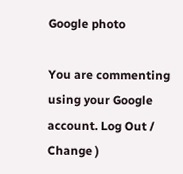Google photo

You are commenting using your Google account. Log Out /  Change )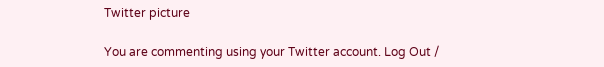Twitter picture

You are commenting using your Twitter account. Log Out /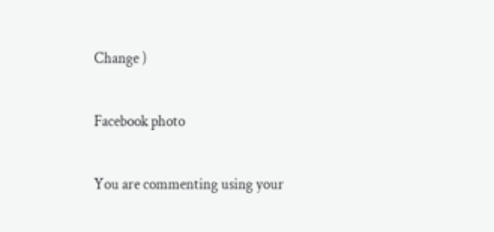Change )

Facebook photo

You are commenting using your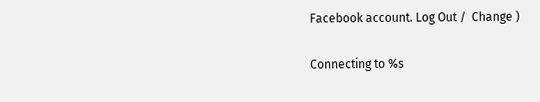Facebook account. Log Out /  Change )

Connecting to %s